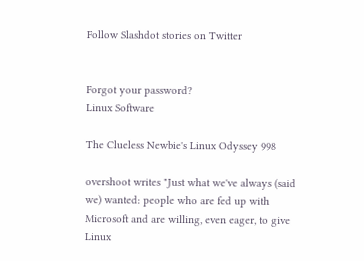Follow Slashdot stories on Twitter


Forgot your password?
Linux Software

The Clueless Newbie's Linux Odyssey 998

overshoot writes "Just what we've always (said we) wanted: people who are fed up with Microsoft and are willing, even eager, to give Linux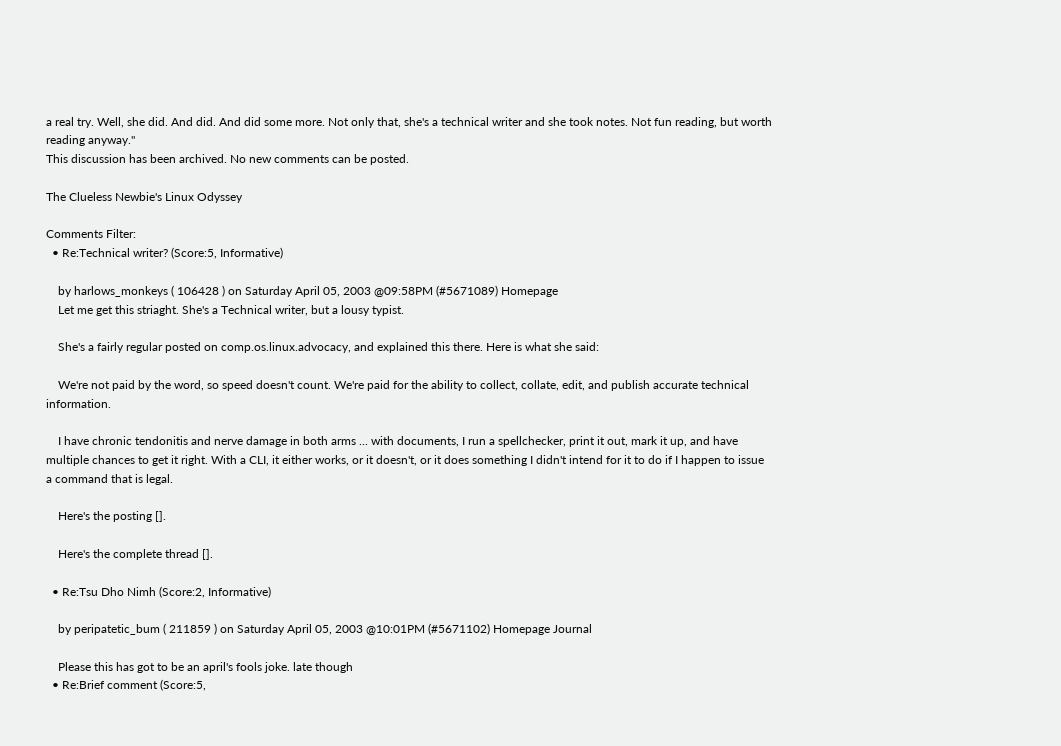a real try. Well, she did. And did. And did some more. Not only that, she's a technical writer and she took notes. Not fun reading, but worth reading anyway."
This discussion has been archived. No new comments can be posted.

The Clueless Newbie's Linux Odyssey

Comments Filter:
  • Re:Technical writer? (Score:5, Informative)

    by harlows_monkeys ( 106428 ) on Saturday April 05, 2003 @09:58PM (#5671089) Homepage
    Let me get this striaght. She's a Technical writer, but a lousy typist.

    She's a fairly regular posted on comp.os.linux.advocacy, and explained this there. Here is what she said:

    We're not paid by the word, so speed doesn't count. We're paid for the ability to collect, collate, edit, and publish accurate technical information.

    I have chronic tendonitis and nerve damage in both arms ... with documents, I run a spellchecker, print it out, mark it up, and have multiple chances to get it right. With a CLI, it either works, or it doesn't, or it does something I didn't intend for it to do if I happen to issue a command that is legal.

    Here's the posting [].

    Here's the complete thread [].

  • Re:Tsu Dho Nimh (Score:2, Informative)

    by peripatetic_bum ( 211859 ) on Saturday April 05, 2003 @10:01PM (#5671102) Homepage Journal

    Please this has got to be an april's fools joke. late though
  • Re:Brief comment (Score:5,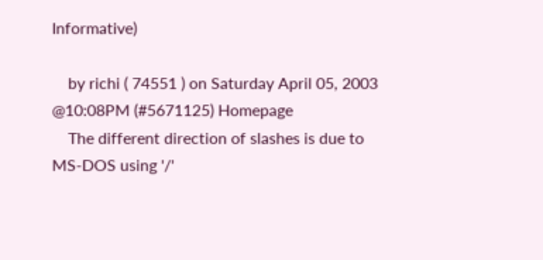Informative)

    by richi ( 74551 ) on Saturday April 05, 2003 @10:08PM (#5671125) Homepage
    The different direction of slashes is due to MS-DOS using '/'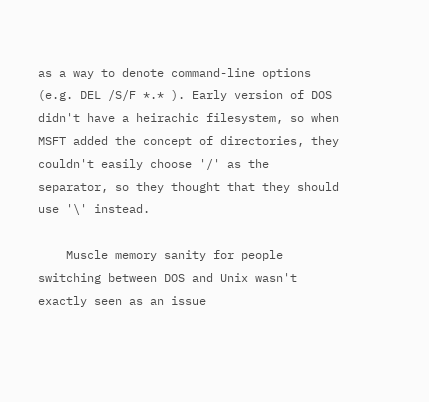as a way to denote command-line options (e.g. DEL /S/F *.* ). Early version of DOS didn't have a heirachic filesystem, so when MSFT added the concept of directories, they couldn't easily choose '/' as the separator, so they thought that they should use '\' instead.

    Muscle memory sanity for people switching between DOS and Unix wasn't exactly seen as an issue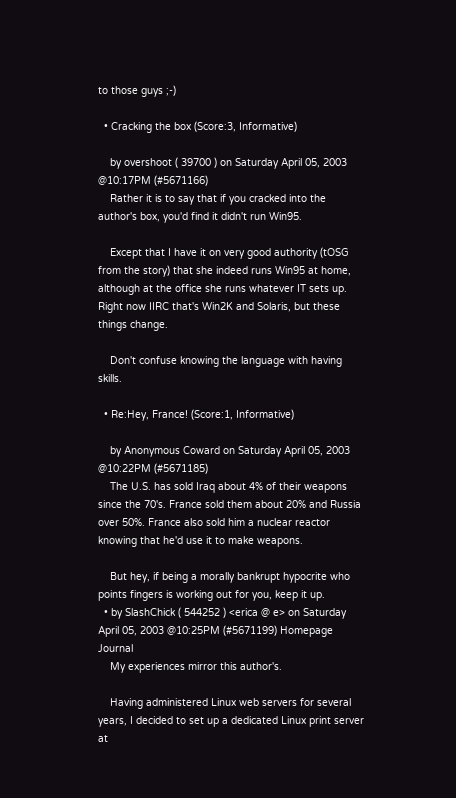to those guys ;-)

  • Cracking the box (Score:3, Informative)

    by overshoot ( 39700 ) on Saturday April 05, 2003 @10:17PM (#5671166)
    Rather it is to say that if you cracked into the author's box, you'd find it didn't run Win95.

    Except that I have it on very good authority (tOSG from the story) that she indeed runs Win95 at home, although at the office she runs whatever IT sets up. Right now IIRC that's Win2K and Solaris, but these things change.

    Don't confuse knowing the language with having skills.

  • Re:Hey, France! (Score:1, Informative)

    by Anonymous Coward on Saturday April 05, 2003 @10:22PM (#5671185)
    The U.S. has sold Iraq about 4% of their weapons since the 70's. France sold them about 20% and Russia over 50%. France also sold him a nuclear reactor knowing that he'd use it to make weapons.

    But hey, if being a morally bankrupt hypocrite who points fingers is working out for you, keep it up.
  • by SlashChick ( 544252 ) <erica @ e> on Saturday April 05, 2003 @10:25PM (#5671199) Homepage Journal
    My experiences mirror this author's.

    Having administered Linux web servers for several years, I decided to set up a dedicated Linux print server at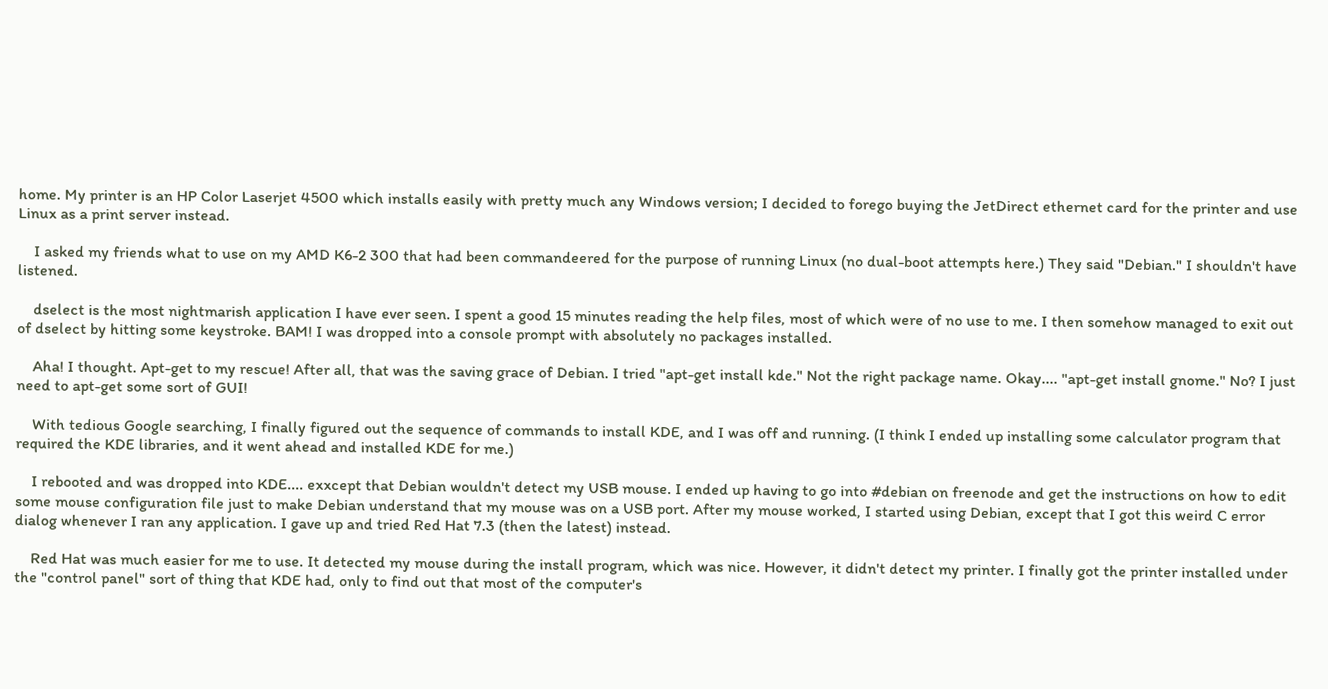home. My printer is an HP Color Laserjet 4500 which installs easily with pretty much any Windows version; I decided to forego buying the JetDirect ethernet card for the printer and use Linux as a print server instead.

    I asked my friends what to use on my AMD K6-2 300 that had been commandeered for the purpose of running Linux (no dual-boot attempts here.) They said "Debian." I shouldn't have listened.

    dselect is the most nightmarish application I have ever seen. I spent a good 15 minutes reading the help files, most of which were of no use to me. I then somehow managed to exit out of dselect by hitting some keystroke. BAM! I was dropped into a console prompt with absolutely no packages installed.

    Aha! I thought. Apt-get to my rescue! After all, that was the saving grace of Debian. I tried "apt-get install kde." Not the right package name. Okay.... "apt-get install gnome." No? I just need to apt-get some sort of GUI!

    With tedious Google searching, I finally figured out the sequence of commands to install KDE, and I was off and running. (I think I ended up installing some calculator program that required the KDE libraries, and it went ahead and installed KDE for me.)

    I rebooted and was dropped into KDE.... exxcept that Debian wouldn't detect my USB mouse. I ended up having to go into #debian on freenode and get the instructions on how to edit some mouse configuration file just to make Debian understand that my mouse was on a USB port. After my mouse worked, I started using Debian, except that I got this weird C error dialog whenever I ran any application. I gave up and tried Red Hat 7.3 (then the latest) instead.

    Red Hat was much easier for me to use. It detected my mouse during the install program, which was nice. However, it didn't detect my printer. I finally got the printer installed under the "control panel" sort of thing that KDE had, only to find out that most of the computer's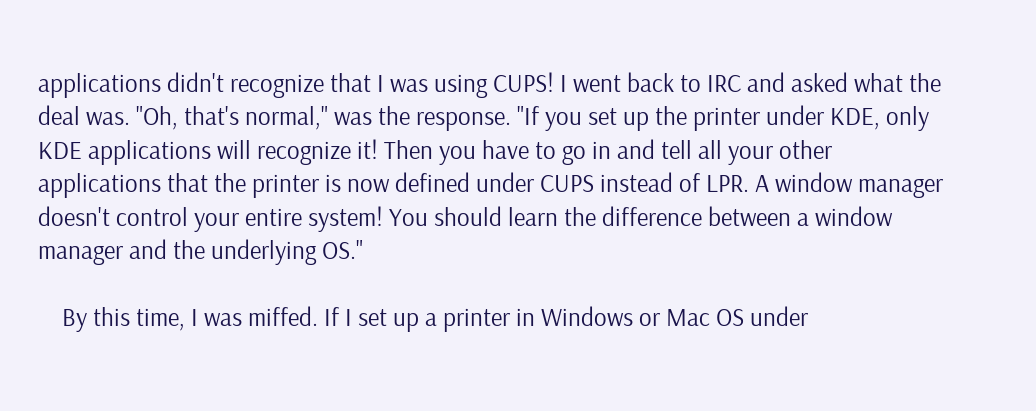applications didn't recognize that I was using CUPS! I went back to IRC and asked what the deal was. "Oh, that's normal," was the response. "If you set up the printer under KDE, only KDE applications will recognize it! Then you have to go in and tell all your other applications that the printer is now defined under CUPS instead of LPR. A window manager doesn't control your entire system! You should learn the difference between a window manager and the underlying OS."

    By this time, I was miffed. If I set up a printer in Windows or Mac OS under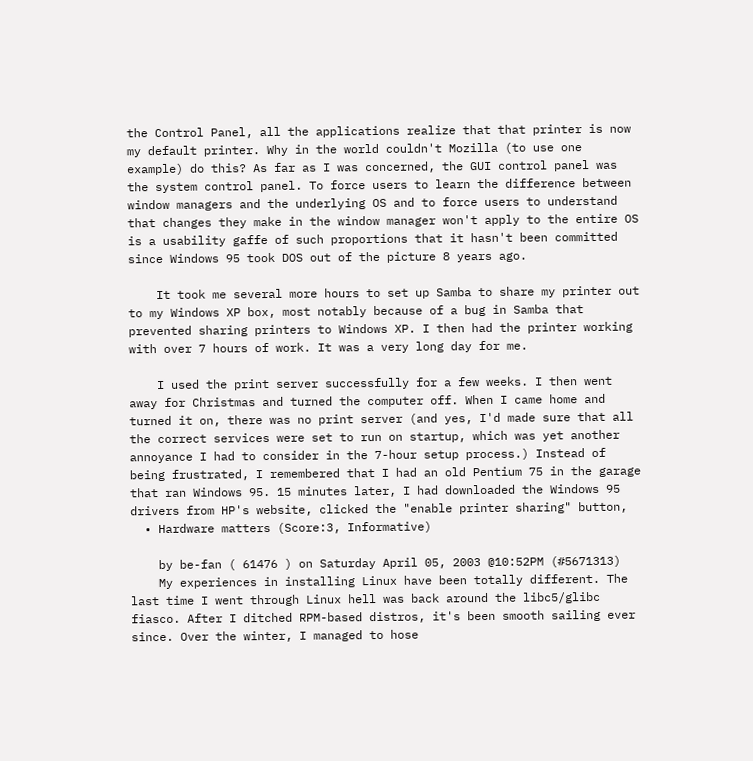the Control Panel, all the applications realize that that printer is now my default printer. Why in the world couldn't Mozilla (to use one example) do this? As far as I was concerned, the GUI control panel was the system control panel. To force users to learn the difference between window managers and the underlying OS and to force users to understand that changes they make in the window manager won't apply to the entire OS is a usability gaffe of such proportions that it hasn't been committed since Windows 95 took DOS out of the picture 8 years ago.

    It took me several more hours to set up Samba to share my printer out to my Windows XP box, most notably because of a bug in Samba that prevented sharing printers to Windows XP. I then had the printer working with over 7 hours of work. It was a very long day for me.

    I used the print server successfully for a few weeks. I then went away for Christmas and turned the computer off. When I came home and turned it on, there was no print server (and yes, I'd made sure that all the correct services were set to run on startup, which was yet another annoyance I had to consider in the 7-hour setup process.) Instead of being frustrated, I remembered that I had an old Pentium 75 in the garage that ran Windows 95. 15 minutes later, I had downloaded the Windows 95 drivers from HP's website, clicked the "enable printer sharing" button,
  • Hardware matters (Score:3, Informative)

    by be-fan ( 61476 ) on Saturday April 05, 2003 @10:52PM (#5671313)
    My experiences in installing Linux have been totally different. The last time I went through Linux hell was back around the libc5/glibc fiasco. After I ditched RPM-based distros, it's been smooth sailing ever since. Over the winter, I managed to hose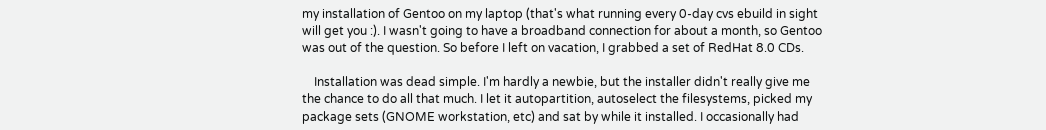my installation of Gentoo on my laptop (that's what running every 0-day cvs ebuild in sight will get you :). I wasn't going to have a broadband connection for about a month, so Gentoo was out of the question. So before I left on vacation, I grabbed a set of RedHat 8.0 CDs.

    Installation was dead simple. I'm hardly a newbie, but the installer didn't really give me the chance to do all that much. I let it autopartition, autoselect the filesystems, picked my package sets (GNOME workstation, etc) and sat by while it installed. I occasionally had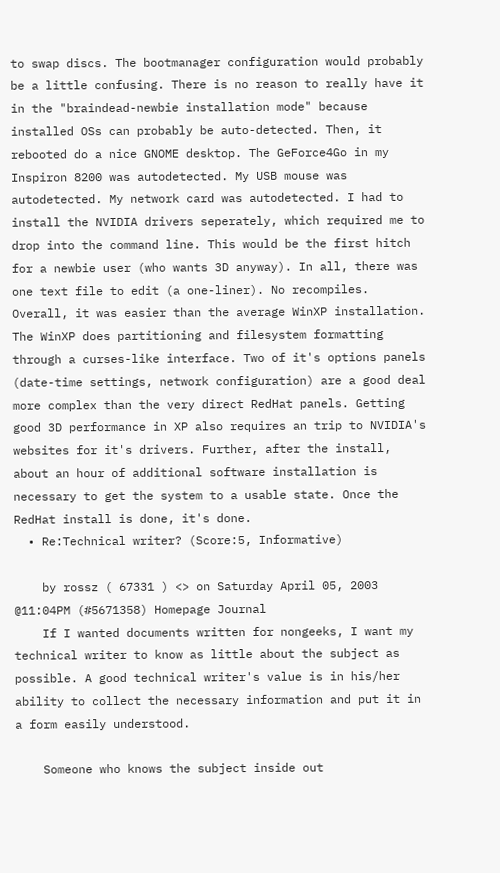to swap discs. The bootmanager configuration would probably be a little confusing. There is no reason to really have it in the "braindead-newbie installation mode" because installed OSs can probably be auto-detected. Then, it rebooted do a nice GNOME desktop. The GeForce4Go in my Inspiron 8200 was autodetected. My USB mouse was autodetected. My network card was autodetected. I had to install the NVIDIA drivers seperately, which required me to drop into the command line. This would be the first hitch for a newbie user (who wants 3D anyway). In all, there was one text file to edit (a one-liner). No recompiles. Overall, it was easier than the average WinXP installation. The WinXP does partitioning and filesystem formatting through a curses-like interface. Two of it's options panels (date-time settings, network configuration) are a good deal more complex than the very direct RedHat panels. Getting good 3D performance in XP also requires an trip to NVIDIA's websites for it's drivers. Further, after the install, about an hour of additional software installation is necessary to get the system to a usable state. Once the RedHat install is done, it's done.
  • Re:Technical writer? (Score:5, Informative)

    by rossz ( 67331 ) <> on Saturday April 05, 2003 @11:04PM (#5671358) Homepage Journal
    If I wanted documents written for nongeeks, I want my technical writer to know as little about the subject as possible. A good technical writer's value is in his/her ability to collect the necessary information and put it in a form easily understood.

    Someone who knows the subject inside out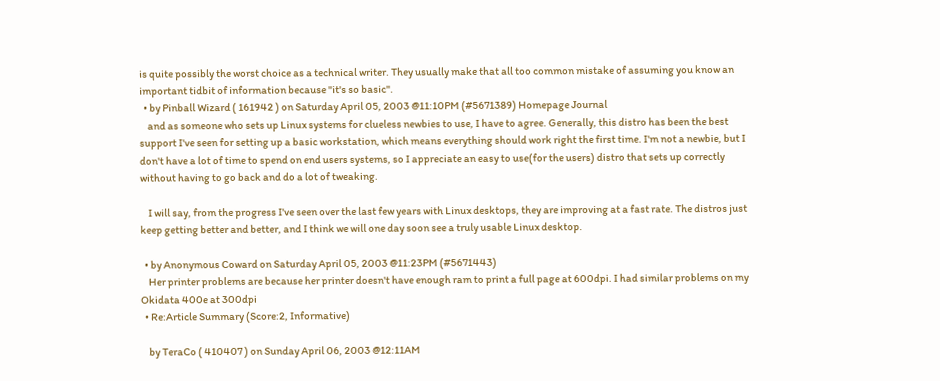is quite possibly the worst choice as a technical writer. They usually make that all too common mistake of assuming you know an important tidbit of information because "it's so basic".
  • by Pinball Wizard ( 161942 ) on Saturday April 05, 2003 @11:10PM (#5671389) Homepage Journal
    and as someone who sets up Linux systems for clueless newbies to use, I have to agree. Generally, this distro has been the best support I've seen for setting up a basic workstation, which means everything should work right the first time. I'm not a newbie, but I don't have a lot of time to spend on end users systems, so I appreciate an easy to use(for the users) distro that sets up correctly without having to go back and do a lot of tweaking.

    I will say, from the progress I've seen over the last few years with Linux desktops, they are improving at a fast rate. The distros just keep getting better and better, and I think we will one day soon see a truly usable Linux desktop.

  • by Anonymous Coward on Saturday April 05, 2003 @11:23PM (#5671443)
    Her printer problems are because her printer doesn't have enough ram to print a full page at 600dpi. I had similar problems on my Okidata 400e at 300dpi
  • Re:Article Summary (Score:2, Informative)

    by TeraCo ( 410407 ) on Sunday April 06, 2003 @12:11AM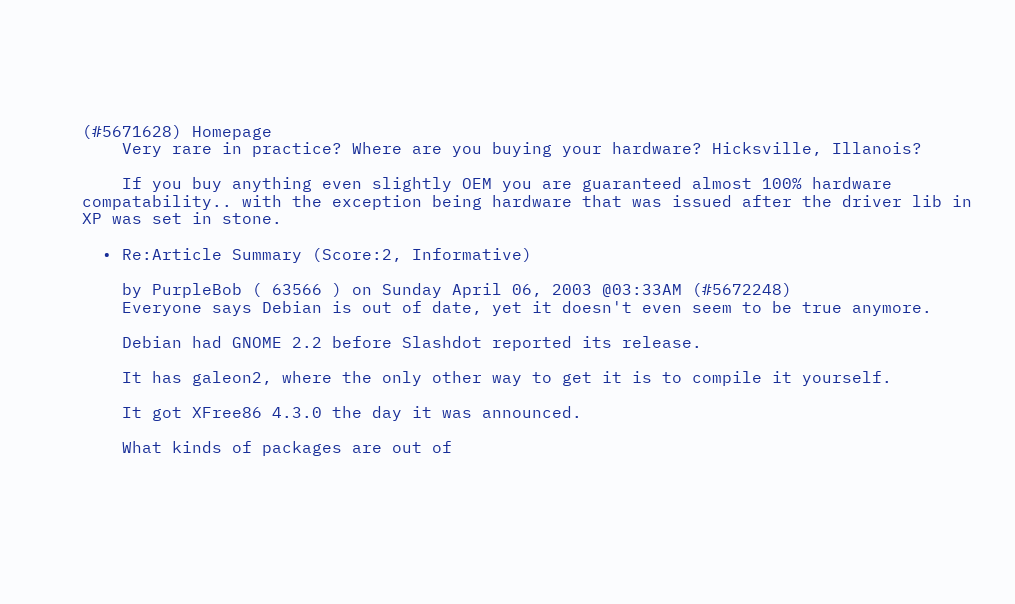(#5671628) Homepage
    Very rare in practice? Where are you buying your hardware? Hicksville, Illanois?

    If you buy anything even slightly OEM you are guaranteed almost 100% hardware compatability.. with the exception being hardware that was issued after the driver lib in XP was set in stone.

  • Re:Article Summary (Score:2, Informative)

    by PurpleBob ( 63566 ) on Sunday April 06, 2003 @03:33AM (#5672248)
    Everyone says Debian is out of date, yet it doesn't even seem to be true anymore.

    Debian had GNOME 2.2 before Slashdot reported its release.

    It has galeon2, where the only other way to get it is to compile it yourself.

    It got XFree86 4.3.0 the day it was announced.

    What kinds of packages are out of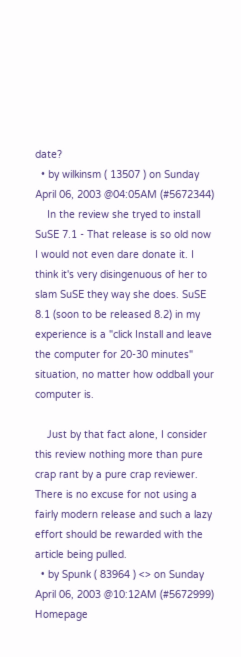date?
  • by wilkinsm ( 13507 ) on Sunday April 06, 2003 @04:05AM (#5672344)
    In the review she tryed to install SuSE 7.1 - That release is so old now I would not even dare donate it. I think it's very disingenuous of her to slam SuSE they way she does. SuSE 8.1 (soon to be released 8.2) in my experience is a "click Install and leave the computer for 20-30 minutes" situation, no matter how oddball your computer is.

    Just by that fact alone, I consider this review nothing more than pure crap rant by a pure crap reviewer. There is no excuse for not using a fairly modern release and such a lazy effort should be rewarded with the article being pulled.
  • by Spunk ( 83964 ) <> on Sunday April 06, 2003 @10:12AM (#5672999) Homepage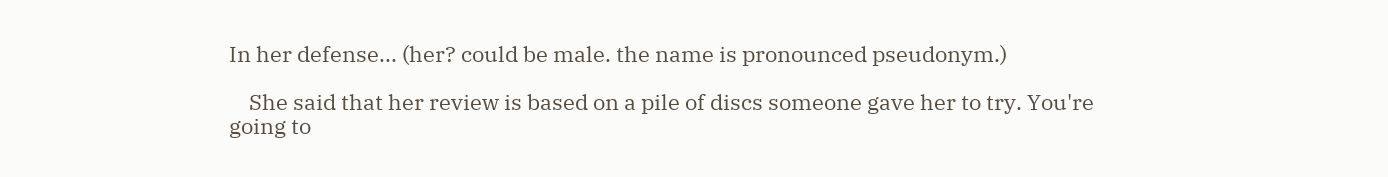In her defense... (her? could be male. the name is pronounced pseudonym.)

    She said that her review is based on a pile of discs someone gave her to try. You're going to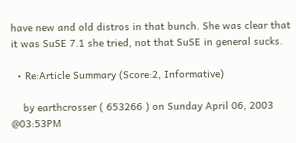have new and old distros in that bunch. She was clear that it was SuSE 7.1 she tried, not that SuSE in general sucks.

  • Re:Article Summary (Score:2, Informative)

    by earthcrosser ( 653266 ) on Sunday April 06, 2003 @03:53PM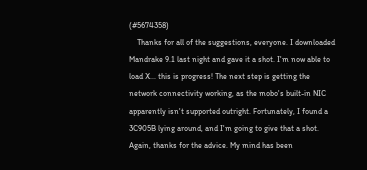(#5674358)
    Thanks for all of the suggestions, everyone. I downloaded Mandrake 9.1 last night and gave it a shot. I'm now able to load X... this is progress! The next step is getting the network connectivity working, as the mobo's built-in NIC apparently isn't supported outright. Fortunately, I found a 3C905B lying around, and I'm going to give that a shot. Again, thanks for the advice. My mind has been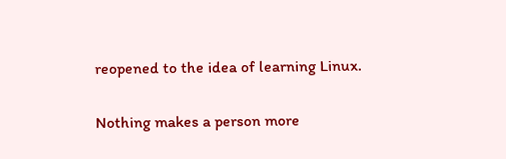reopened to the idea of learning Linux.

Nothing makes a person more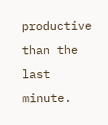productive than the last minute.